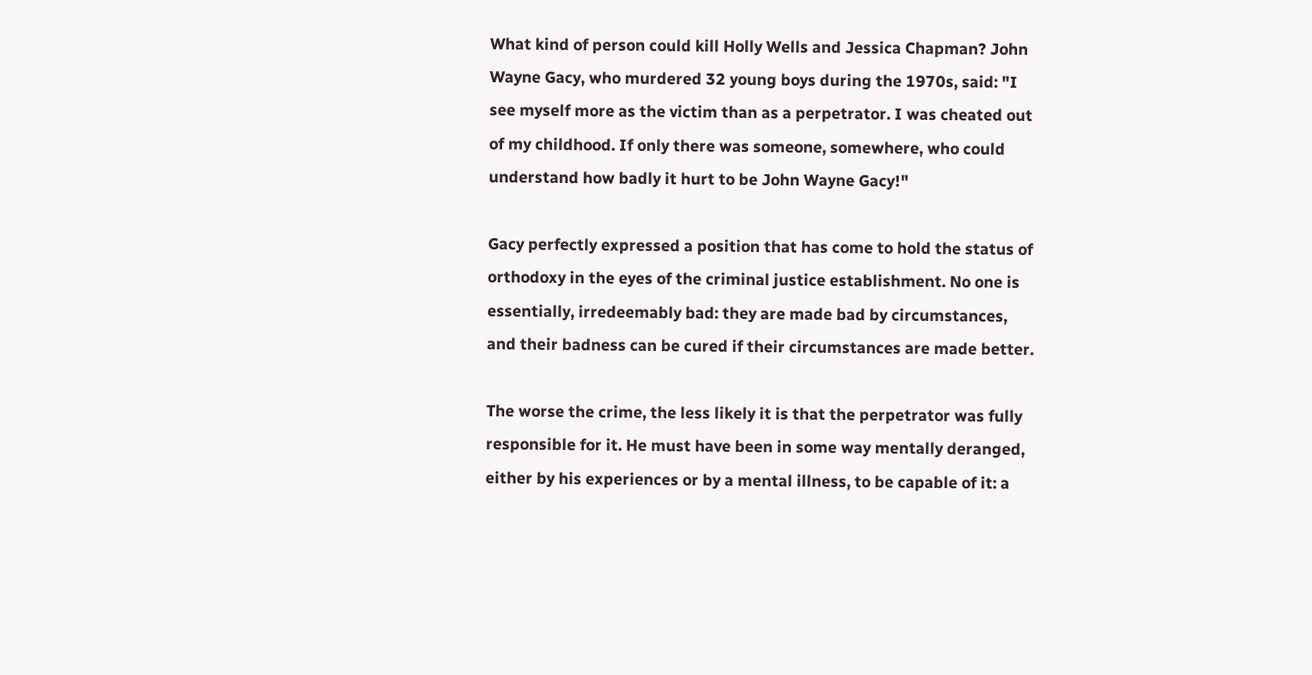What kind of person could kill Holly Wells and Jessica Chapman? John Wayne Gacy, who murdered 32 young boys during the 1970s, said: "I see myself more as the victim than as a perpetrator. I was cheated out of my childhood. If only there was someone, somewhere, who could understand how badly it hurt to be John Wayne Gacy!"

Gacy perfectly expressed a position that has come to hold the status of orthodoxy in the eyes of the criminal justice establishment. No one is essentially, irredeemably bad: they are made bad by circumstances, and their badness can be cured if their circumstances are made better.

The worse the crime, the less likely it is that the perpetrator was fully responsible for it. He must have been in some way mentally deranged, either by his experiences or by a mental illness, to be capable of it: a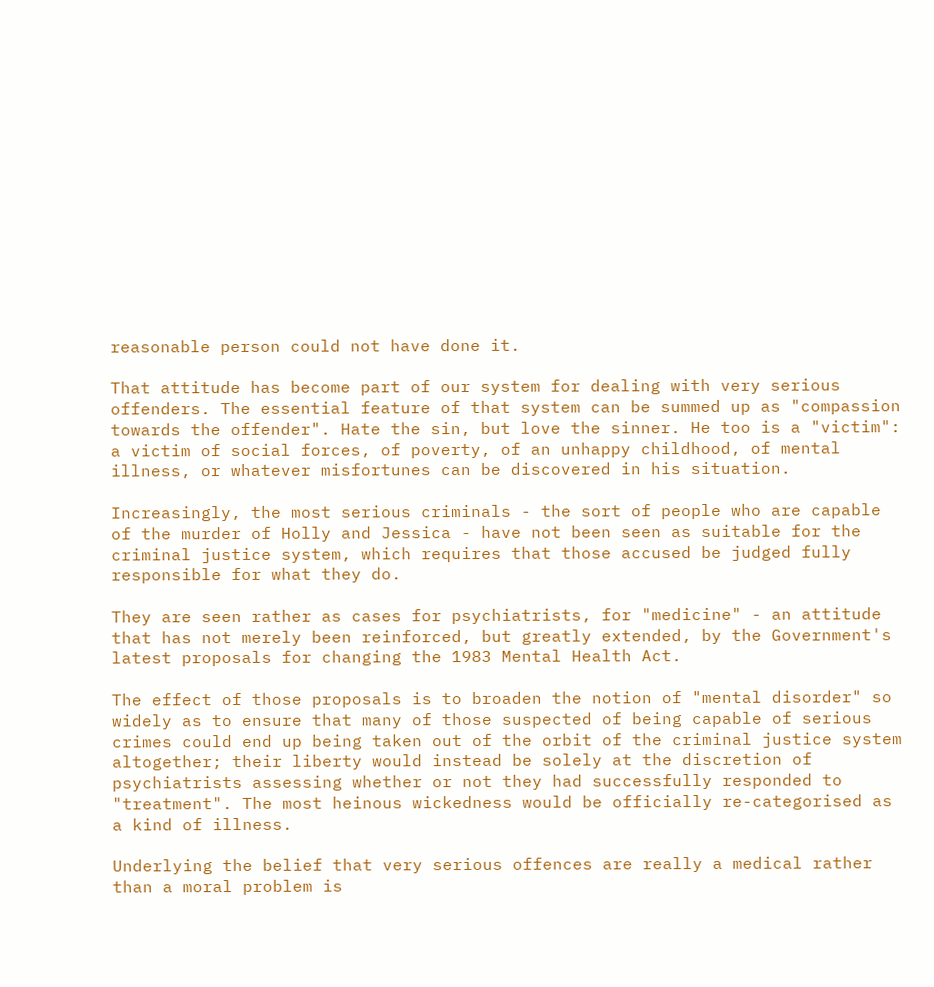reasonable person could not have done it.

That attitude has become part of our system for dealing with very serious offenders. The essential feature of that system can be summed up as "compassion towards the offender". Hate the sin, but love the sinner. He too is a "victim": a victim of social forces, of poverty, of an unhappy childhood, of mental illness, or whatever misfortunes can be discovered in his situation.

Increasingly, the most serious criminals - the sort of people who are capable of the murder of Holly and Jessica - have not been seen as suitable for the criminal justice system, which requires that those accused be judged fully responsible for what they do.

They are seen rather as cases for psychiatrists, for "medicine" - an attitude that has not merely been reinforced, but greatly extended, by the Government's latest proposals for changing the 1983 Mental Health Act.

The effect of those proposals is to broaden the notion of "mental disorder" so widely as to ensure that many of those suspected of being capable of serious crimes could end up being taken out of the orbit of the criminal justice system altogether; their liberty would instead be solely at the discretion of psychiatrists assessing whether or not they had successfully responded to "treatment". The most heinous wickedness would be officially re-categorised as a kind of illness.

Underlying the belief that very serious offences are really a medical rather than a moral problem is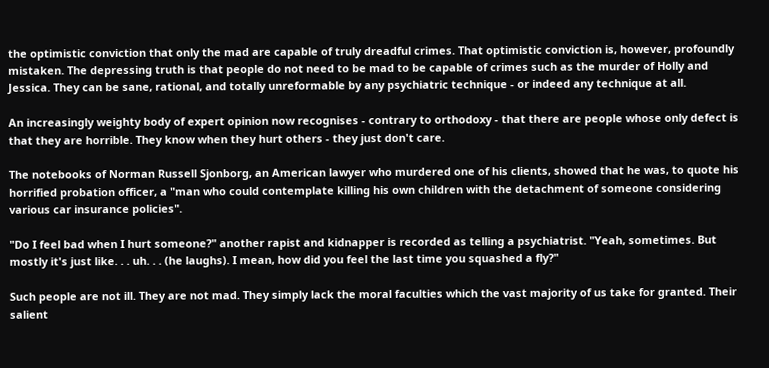the optimistic conviction that only the mad are capable of truly dreadful crimes. That optimistic conviction is, however, profoundly mistaken. The depressing truth is that people do not need to be mad to be capable of crimes such as the murder of Holly and Jessica. They can be sane, rational, and totally unreformable by any psychiatric technique - or indeed any technique at all.

An increasingly weighty body of expert opinion now recognises - contrary to orthodoxy - that there are people whose only defect is that they are horrible. They know when they hurt others - they just don't care.

The notebooks of Norman Russell Sjonborg, an American lawyer who murdered one of his clients, showed that he was, to quote his horrified probation officer, a "man who could contemplate killing his own children with the detachment of someone considering various car insurance policies".

"Do I feel bad when I hurt someone?" another rapist and kidnapper is recorded as telling a psychiatrist. "Yeah, sometimes. But mostly it's just like. . . uh. . . (he laughs). I mean, how did you feel the last time you squashed a fly?"

Such people are not ill. They are not mad. They simply lack the moral faculties which the vast majority of us take for granted. Their salient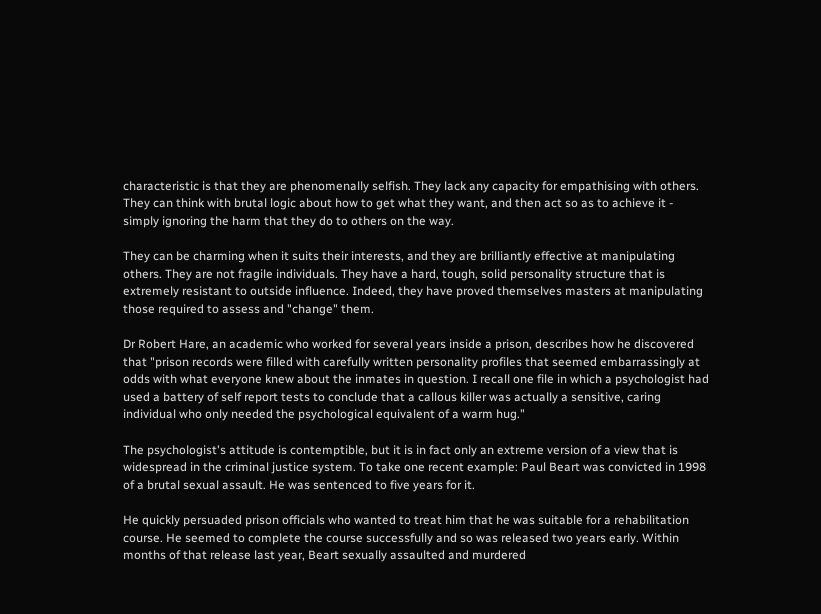characteristic is that they are phenomenally selfish. They lack any capacity for empathising with others. They can think with brutal logic about how to get what they want, and then act so as to achieve it - simply ignoring the harm that they do to others on the way.

They can be charming when it suits their interests, and they are brilliantly effective at manipulating others. They are not fragile individuals. They have a hard, tough, solid personality structure that is extremely resistant to outside influence. Indeed, they have proved themselves masters at manipulating those required to assess and "change" them.

Dr Robert Hare, an academic who worked for several years inside a prison, describes how he discovered that "prison records were filled with carefully written personality profiles that seemed embarrassingly at odds with what everyone knew about the inmates in question. I recall one file in which a psychologist had used a battery of self report tests to conclude that a callous killer was actually a sensitive, caring individual who only needed the psychological equivalent of a warm hug."

The psychologist's attitude is contemptible, but it is in fact only an extreme version of a view that is widespread in the criminal justice system. To take one recent example: Paul Beart was convicted in 1998 of a brutal sexual assault. He was sentenced to five years for it.

He quickly persuaded prison officials who wanted to treat him that he was suitable for a rehabilitation course. He seemed to complete the course successfully and so was released two years early. Within months of that release last year, Beart sexually assaulted and murdered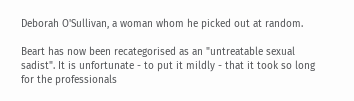Deborah O'Sullivan, a woman whom he picked out at random.

Beart has now been recategorised as an "untreatable sexual sadist". It is unfortunate - to put it mildly - that it took so long for the professionals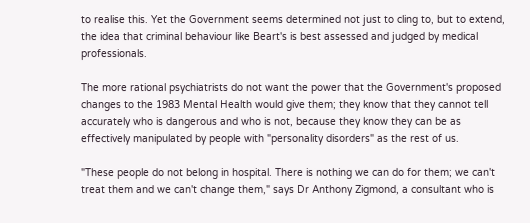to realise this. Yet the Government seems determined not just to cling to, but to extend, the idea that criminal behaviour like Beart's is best assessed and judged by medical professionals.

The more rational psychiatrists do not want the power that the Government's proposed changes to the 1983 Mental Health would give them; they know that they cannot tell accurately who is dangerous and who is not, because they know they can be as effectively manipulated by people with "personality disorders" as the rest of us.

"These people do not belong in hospital. There is nothing we can do for them; we can't treat them and we can't change them," says Dr Anthony Zigmond, a consultant who is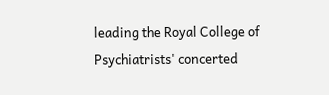leading the Royal College of Psychiatrists' concerted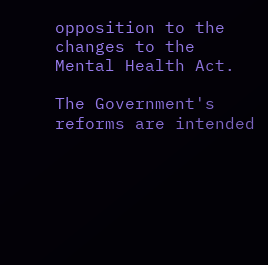opposition to the changes to the Mental Health Act.

The Government's reforms are intended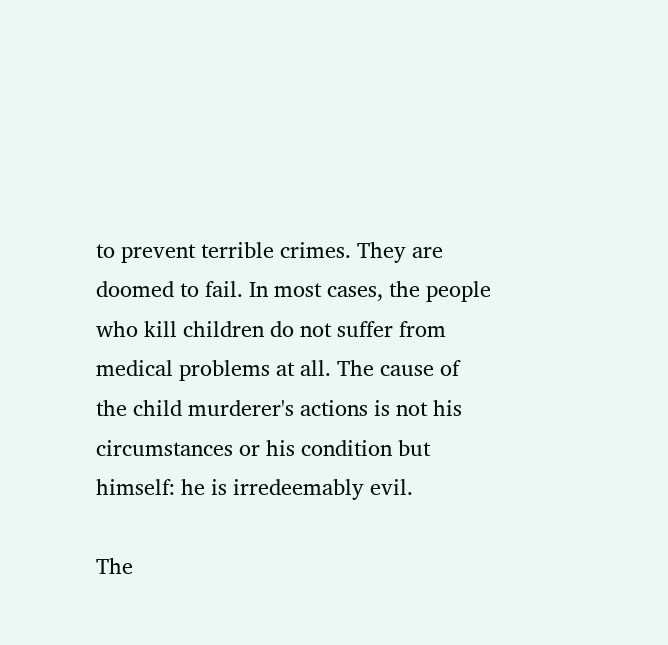to prevent terrible crimes. They are doomed to fail. In most cases, the people who kill children do not suffer from medical problems at all. The cause of the child murderer's actions is not his circumstances or his condition but himself: he is irredeemably evil.

The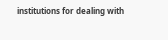institutions for dealing with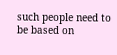such people need to be based on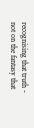recognising that truth - not on the fantasy that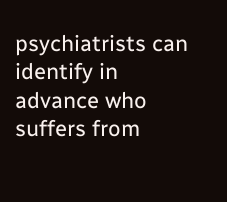psychiatrists can identify in advance who suffers from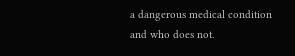a dangerous medical condition and who does not.